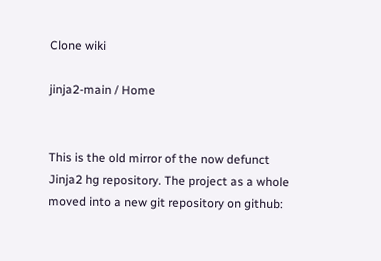Clone wiki

jinja2-main / Home


This is the old mirror of the now defunct Jinja2 hg repository. The project as a whole moved into a new git repository on github: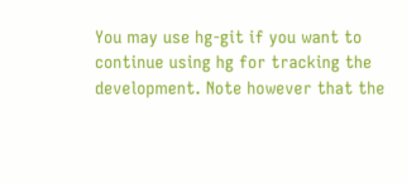You may use hg-git if you want to continue using hg for tracking the development. Note however that the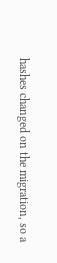hashes changed on the migration, so a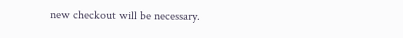new checkout will be necessary.